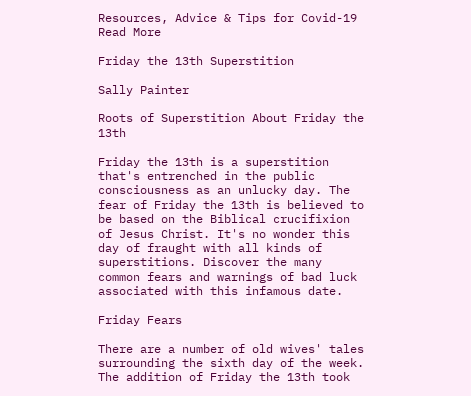Resources, Advice & Tips for Covid-19
Read More

Friday the 13th Superstition

Sally Painter

Roots of Superstition About Friday the 13th

Friday the 13th is a superstition that's entrenched in the public consciousness as an unlucky day. The fear of Friday the 13th is believed to be based on the Biblical crucifixion of Jesus Christ. It's no wonder this day of fraught with all kinds of superstitions. Discover the many common fears and warnings of bad luck associated with this infamous date.

Friday Fears

There are a number of old wives' tales surrounding the sixth day of the week. The addition of Friday the 13th took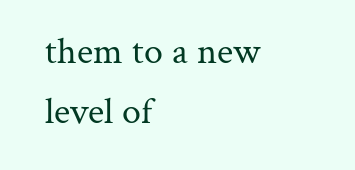them to a new level of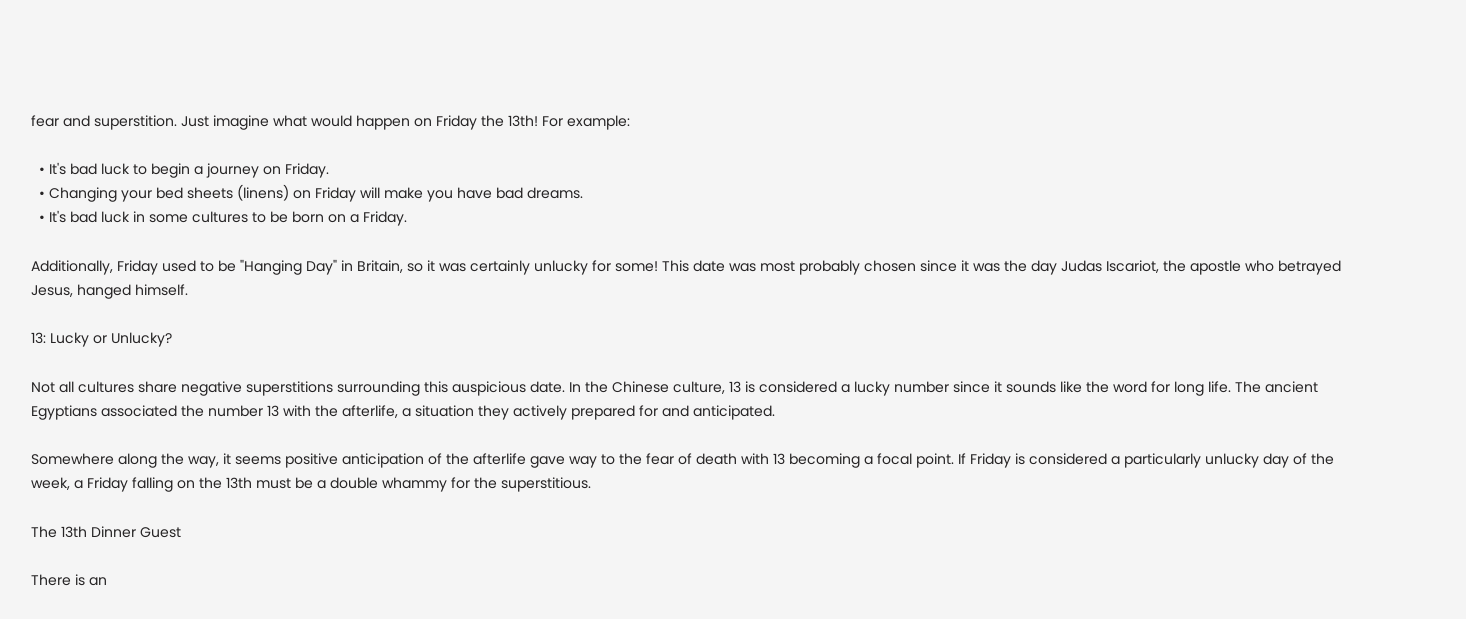fear and superstition. Just imagine what would happen on Friday the 13th! For example:

  • It's bad luck to begin a journey on Friday.
  • Changing your bed sheets (linens) on Friday will make you have bad dreams.
  • It's bad luck in some cultures to be born on a Friday.

Additionally, Friday used to be "Hanging Day" in Britain, so it was certainly unlucky for some! This date was most probably chosen since it was the day Judas Iscariot, the apostle who betrayed Jesus, hanged himself.

13: Lucky or Unlucky?

Not all cultures share negative superstitions surrounding this auspicious date. In the Chinese culture, 13 is considered a lucky number since it sounds like the word for long life. The ancient Egyptians associated the number 13 with the afterlife, a situation they actively prepared for and anticipated.

Somewhere along the way, it seems positive anticipation of the afterlife gave way to the fear of death with 13 becoming a focal point. If Friday is considered a particularly unlucky day of the week, a Friday falling on the 13th must be a double whammy for the superstitious.

The 13th Dinner Guest

There is an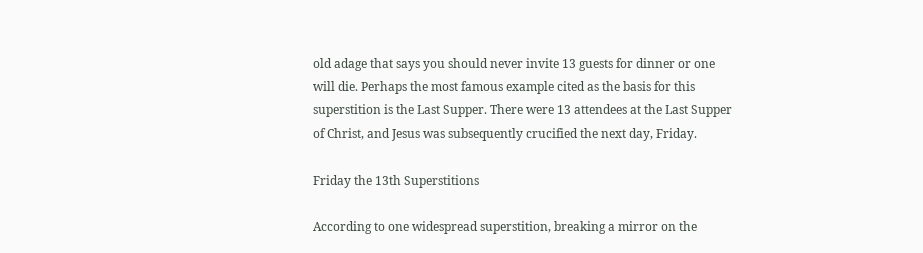old adage that says you should never invite 13 guests for dinner or one will die. Perhaps the most famous example cited as the basis for this superstition is the Last Supper. There were 13 attendees at the Last Supper of Christ, and Jesus was subsequently crucified the next day, Friday.

Friday the 13th Superstitions

According to one widespread superstition, breaking a mirror on the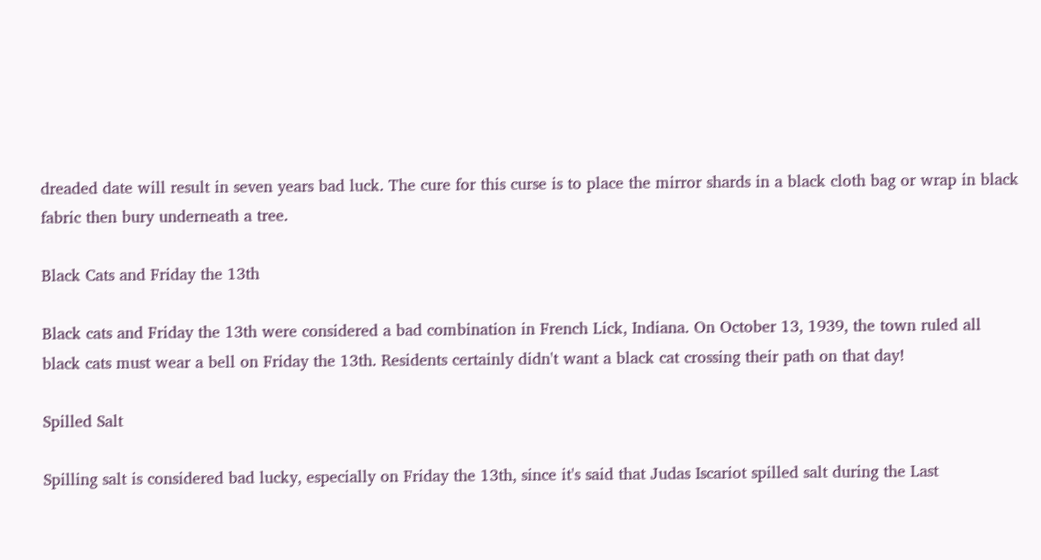dreaded date will result in seven years bad luck. The cure for this curse is to place the mirror shards in a black cloth bag or wrap in black fabric then bury underneath a tree.

Black Cats and Friday the 13th

Black cats and Friday the 13th were considered a bad combination in French Lick, Indiana. On October 13, 1939, the town ruled all black cats must wear a bell on Friday the 13th. Residents certainly didn't want a black cat crossing their path on that day!

Spilled Salt

Spilling salt is considered bad lucky, especially on Friday the 13th, since it's said that Judas Iscariot spilled salt during the Last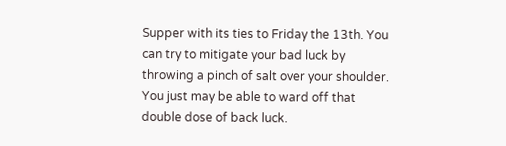Supper with its ties to Friday the 13th. You can try to mitigate your bad luck by throwing a pinch of salt over your shoulder. You just may be able to ward off that double dose of back luck.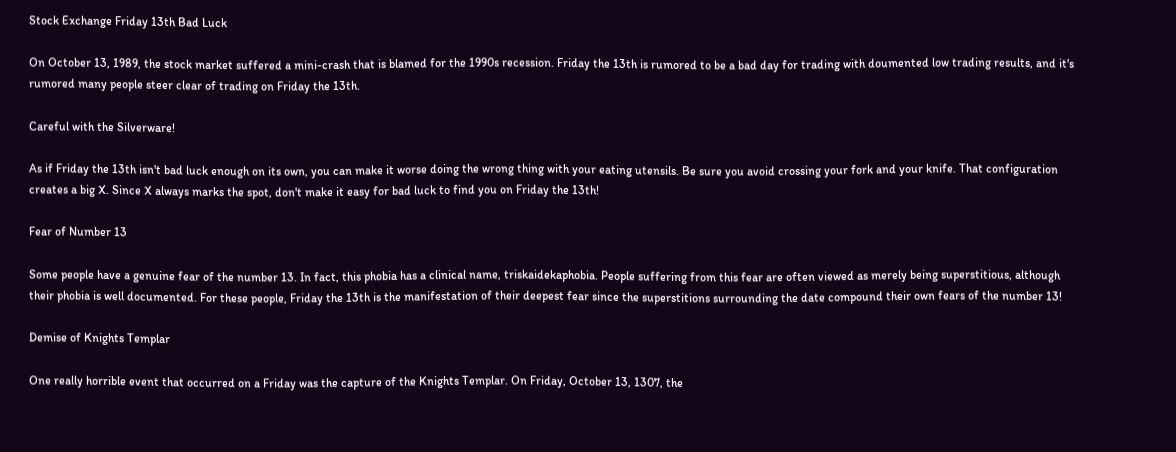Stock Exchange Friday 13th Bad Luck

On October 13, 1989, the stock market suffered a mini-crash that is blamed for the 1990s recession. Friday the 13th is rumored to be a bad day for trading with doumented low trading results, and it's rumored many people steer clear of trading on Friday the 13th.

Careful with the Silverware!

As if Friday the 13th isn't bad luck enough on its own, you can make it worse doing the wrong thing with your eating utensils. Be sure you avoid crossing your fork and your knife. That configuration creates a big X. Since X always marks the spot, don't make it easy for bad luck to find you on Friday the 13th!

Fear of Number 13

Some people have a genuine fear of the number 13. In fact, this phobia has a clinical name, triskaidekaphobia. People suffering from this fear are often viewed as merely being superstitious, although their phobia is well documented. For these people, Friday the 13th is the manifestation of their deepest fear since the superstitions surrounding the date compound their own fears of the number 13!

Demise of Knights Templar

One really horrible event that occurred on a Friday was the capture of the Knights Templar. On Friday, October 13, 1307, the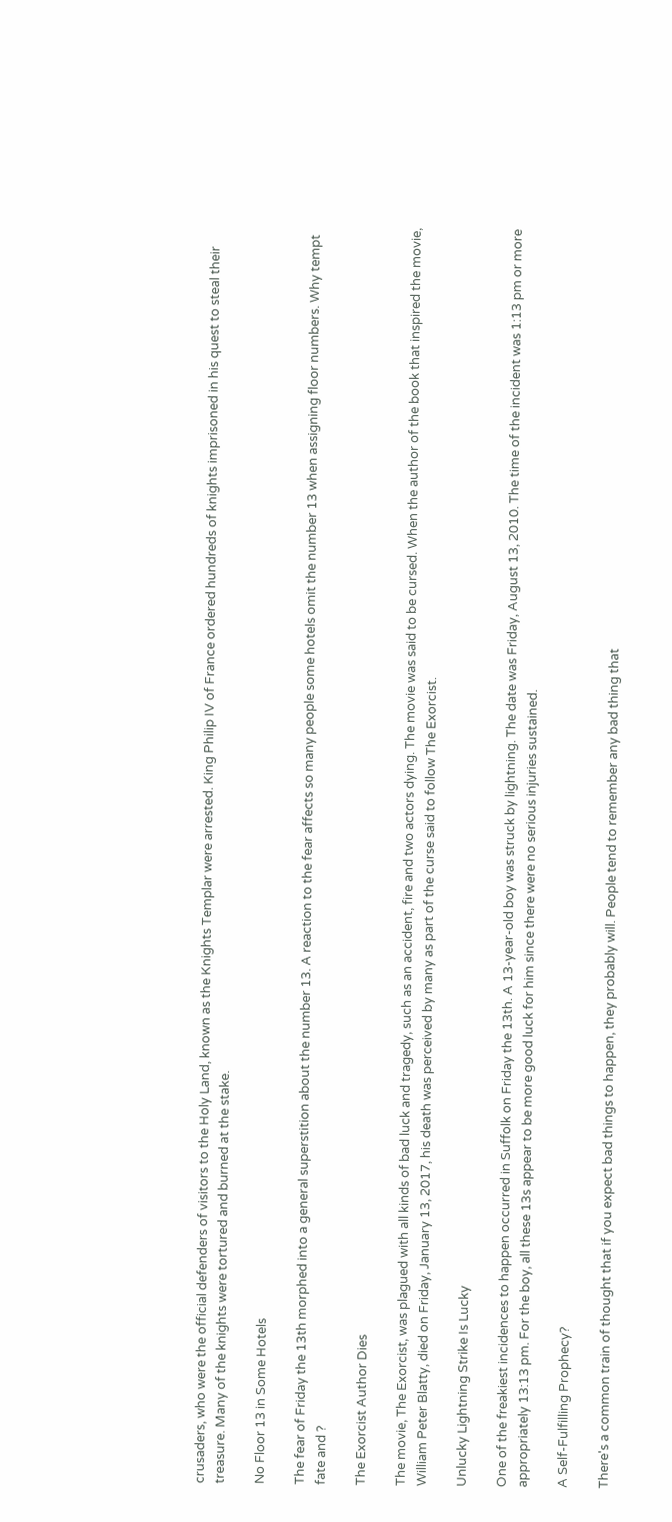crusaders, who were the official defenders of visitors to the Holy Land, known as the Knights Templar were arrested. King Philip IV of France ordered hundreds of knights imprisoned in his quest to steal their treasure. Many of the knights were tortured and burned at the stake.

No Floor 13 in Some Hotels

The fear of Friday the 13th morphed into a general superstition about the number 13. A reaction to the fear affects so many people some hotels omit the number 13 when assigning floor numbers. Why tempt fate and ?

The Exorcist Author Dies

The movie, The Exorcist, was plagued with all kinds of bad luck and tragedy, such as an accident, fire and two actors dying. The movie was said to be cursed. When the author of the book that inspired the movie, William Peter Blatty, died on Friday, January 13, 2017, his death was perceived by many as part of the curse said to follow The Exorcist.

Unlucky Lightning Strike Is Lucky

One of the freakiest incidences to happen occurred in Suffolk on Friday the 13th. A 13-year-old boy was struck by lightning. The date was Friday, August 13, 2010. The time of the incident was 1:13 pm or more appropriately 13:13 pm. For the boy, all these 13s appear to be more good luck for him since there were no serious injuries sustained.

A Self-Fulfilling Prophecy?

There's a common train of thought that if you expect bad things to happen, they probably will. People tend to remember any bad thing that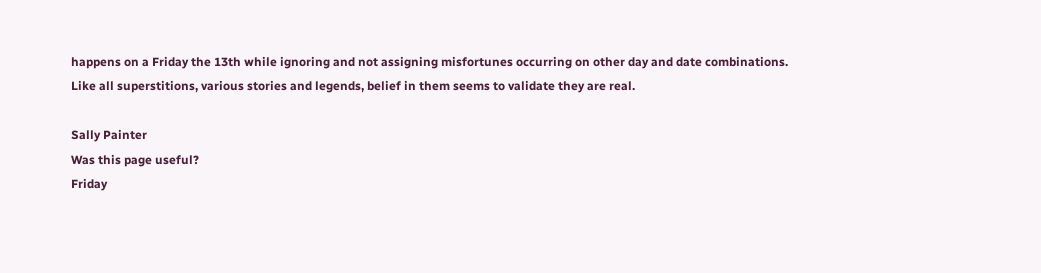happens on a Friday the 13th while ignoring and not assigning misfortunes occurring on other day and date combinations. Like all superstitions, various stories and legends, belief in them seems to validate they are real.

Sally Painter
Was this page useful?
Friday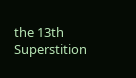the 13th Superstition